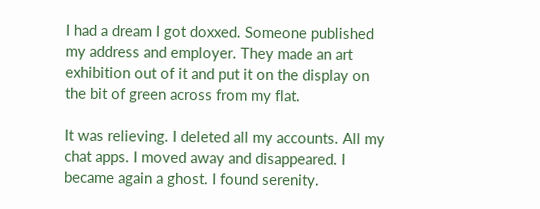I had a dream I got doxxed. Someone published my address and employer. They made an art exhibition out of it and put it on the display on the bit of green across from my flat.

It was relieving. I deleted all my accounts. All my chat apps. I moved away and disappeared. I became again a ghost. I found serenity.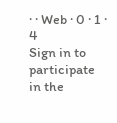· · Web · 0 · 1 · 4
Sign in to participate in the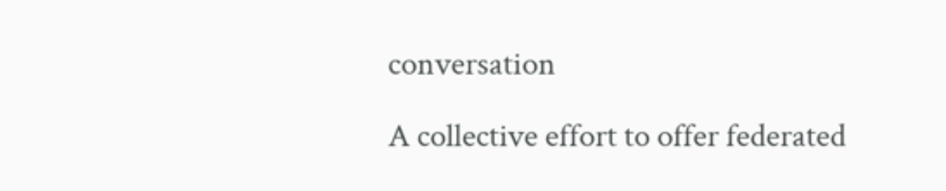conversation

A collective effort to offer federated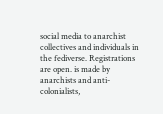social media to anarchist collectives and individuals in the fediverse. Registrations are open. is made by anarchists and anti-colonialists,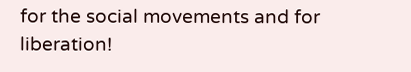for the social movements and for liberation!